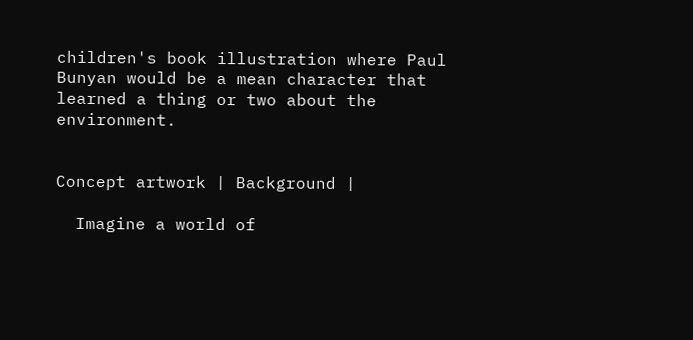children's book illustration where Paul Bunyan would be a mean character that learned a thing or two about the environment.


Concept artwork | Background |

  Imagine a world of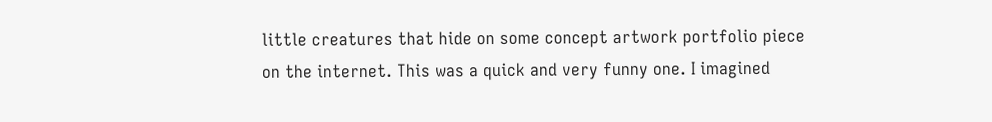little creatures that hide on some concept artwork portfolio piece on the internet. This was a quick and very funny one. I imagined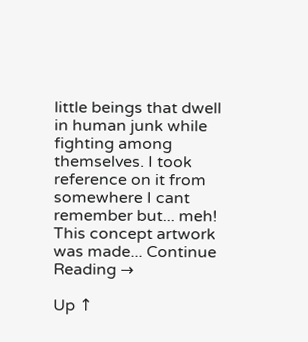little beings that dwell in human junk while fighting among themselves. I took reference on it from somewhere I cant remember but... meh! This concept artwork was made... Continue Reading →

Up ↑